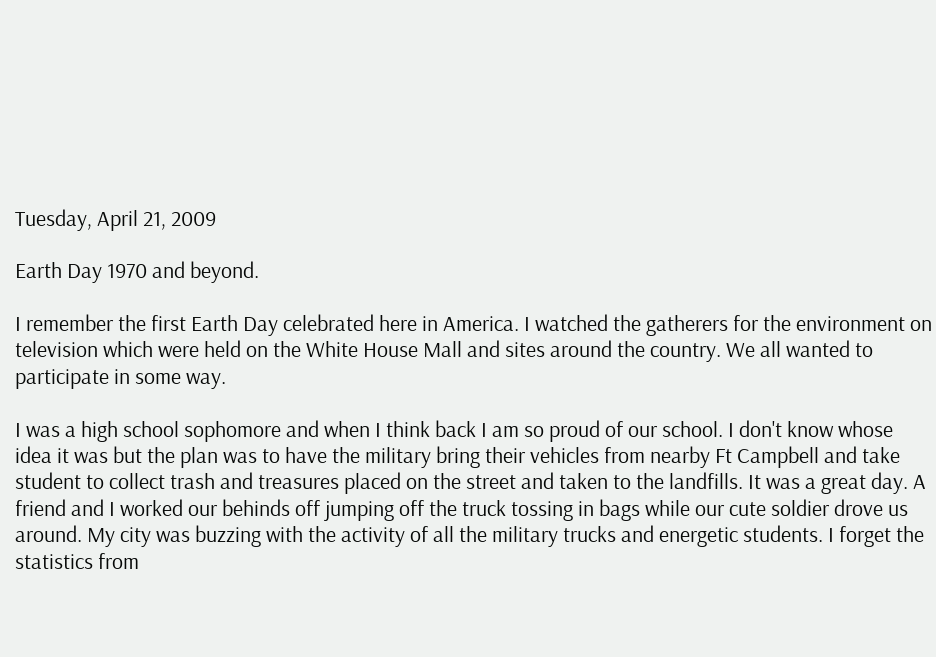Tuesday, April 21, 2009

Earth Day 1970 and beyond.

I remember the first Earth Day celebrated here in America. I watched the gatherers for the environment on television which were held on the White House Mall and sites around the country. We all wanted to participate in some way.

I was a high school sophomore and when I think back I am so proud of our school. I don't know whose idea it was but the plan was to have the military bring their vehicles from nearby Ft Campbell and take student to collect trash and treasures placed on the street and taken to the landfills. It was a great day. A friend and I worked our behinds off jumping off the truck tossing in bags while our cute soldier drove us around. My city was buzzing with the activity of all the military trucks and energetic students. I forget the statistics from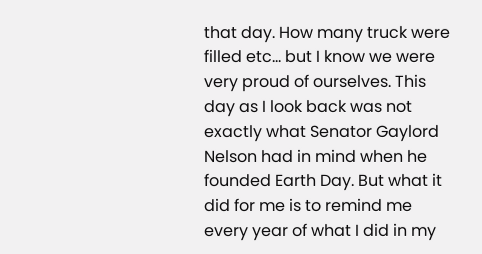that day. How many truck were filled etc... but I know we were very proud of ourselves. This day as I look back was not exactly what Senator Gaylord Nelson had in mind when he founded Earth Day. But what it did for me is to remind me every year of what I did in my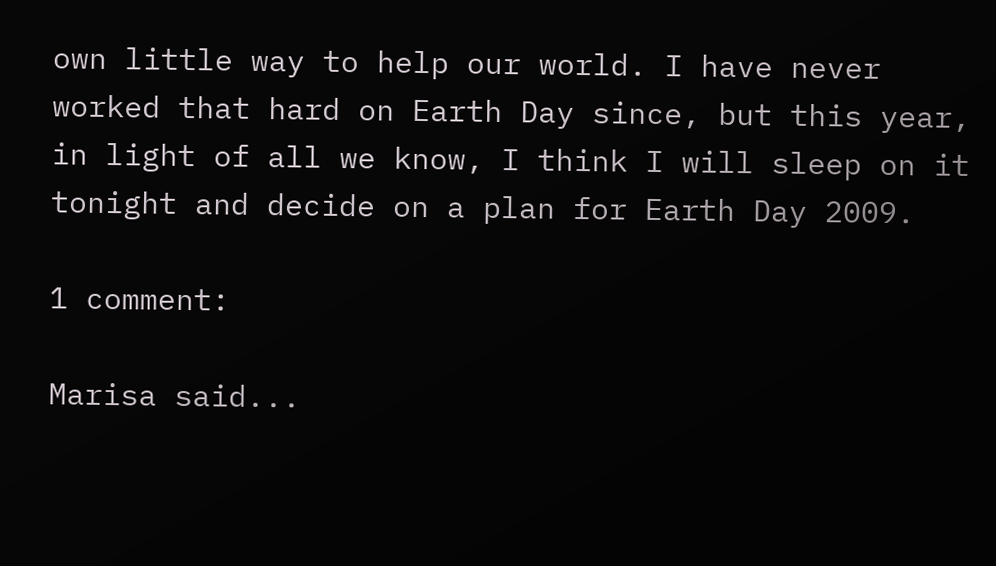own little way to help our world. I have never worked that hard on Earth Day since, but this year, in light of all we know, I think I will sleep on it tonight and decide on a plan for Earth Day 2009.

1 comment:

Marisa said...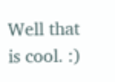Well that is cool. :)